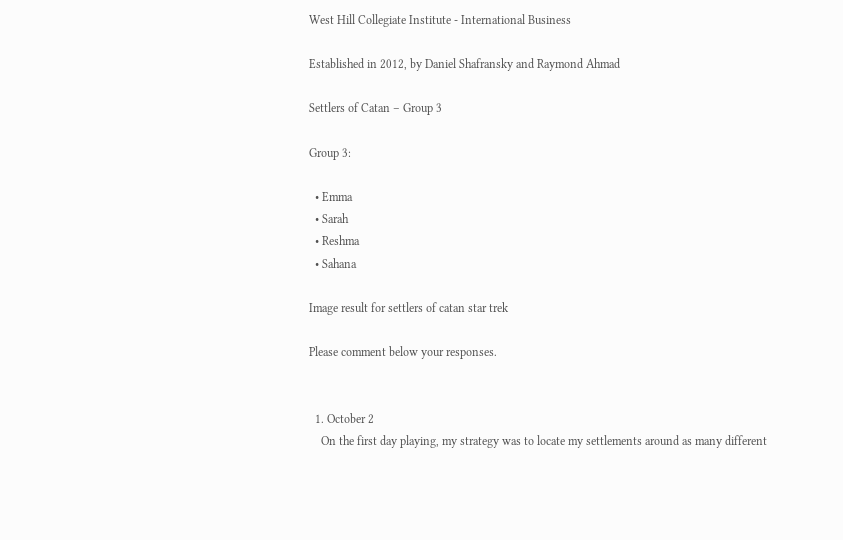West Hill Collegiate Institute - International Business

Established in 2012, by Daniel Shafransky and Raymond Ahmad

Settlers of Catan – Group 3

Group 3:

  • Emma
  • Sarah
  • Reshma
  • Sahana

Image result for settlers of catan star trek

Please comment below your responses.


  1. October 2
    On the first day playing, my strategy was to locate my settlements around as many different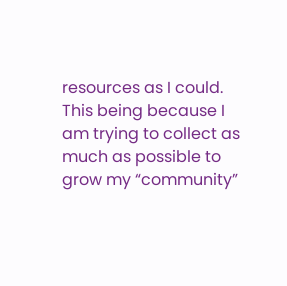resources as I could. This being because I am trying to collect as much as possible to grow my “community”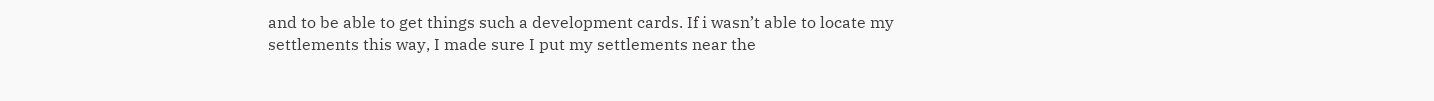and to be able to get things such a development cards. If i wasn’t able to locate my settlements this way, I made sure I put my settlements near the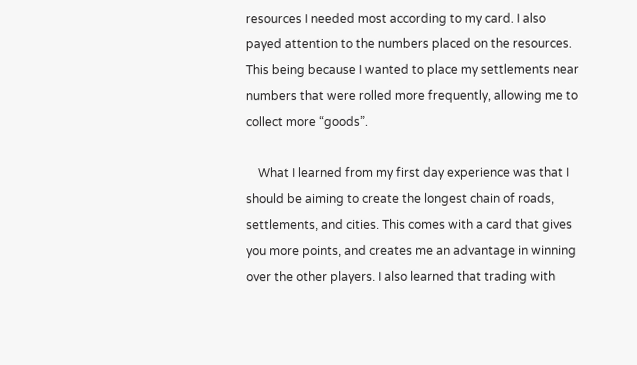resources I needed most according to my card. I also payed attention to the numbers placed on the resources. This being because I wanted to place my settlements near numbers that were rolled more frequently, allowing me to collect more “goods”.

    What I learned from my first day experience was that I should be aiming to create the longest chain of roads, settlements, and cities. This comes with a card that gives you more points, and creates me an advantage in winning over the other players. I also learned that trading with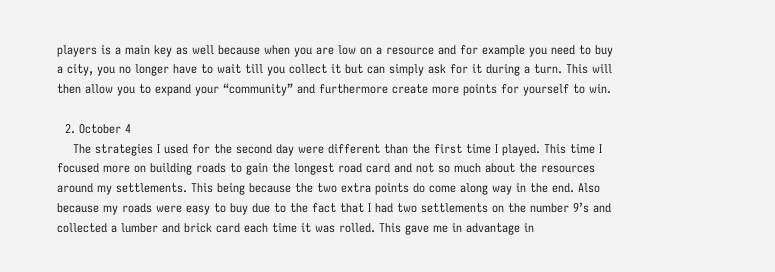players is a main key as well because when you are low on a resource and for example you need to buy a city, you no longer have to wait till you collect it but can simply ask for it during a turn. This will then allow you to expand your “community” and furthermore create more points for yourself to win.

  2. October 4
    The strategies I used for the second day were different than the first time I played. This time I focused more on building roads to gain the longest road card and not so much about the resources around my settlements. This being because the two extra points do come along way in the end. Also because my roads were easy to buy due to the fact that I had two settlements on the number 9’s and collected a lumber and brick card each time it was rolled. This gave me in advantage in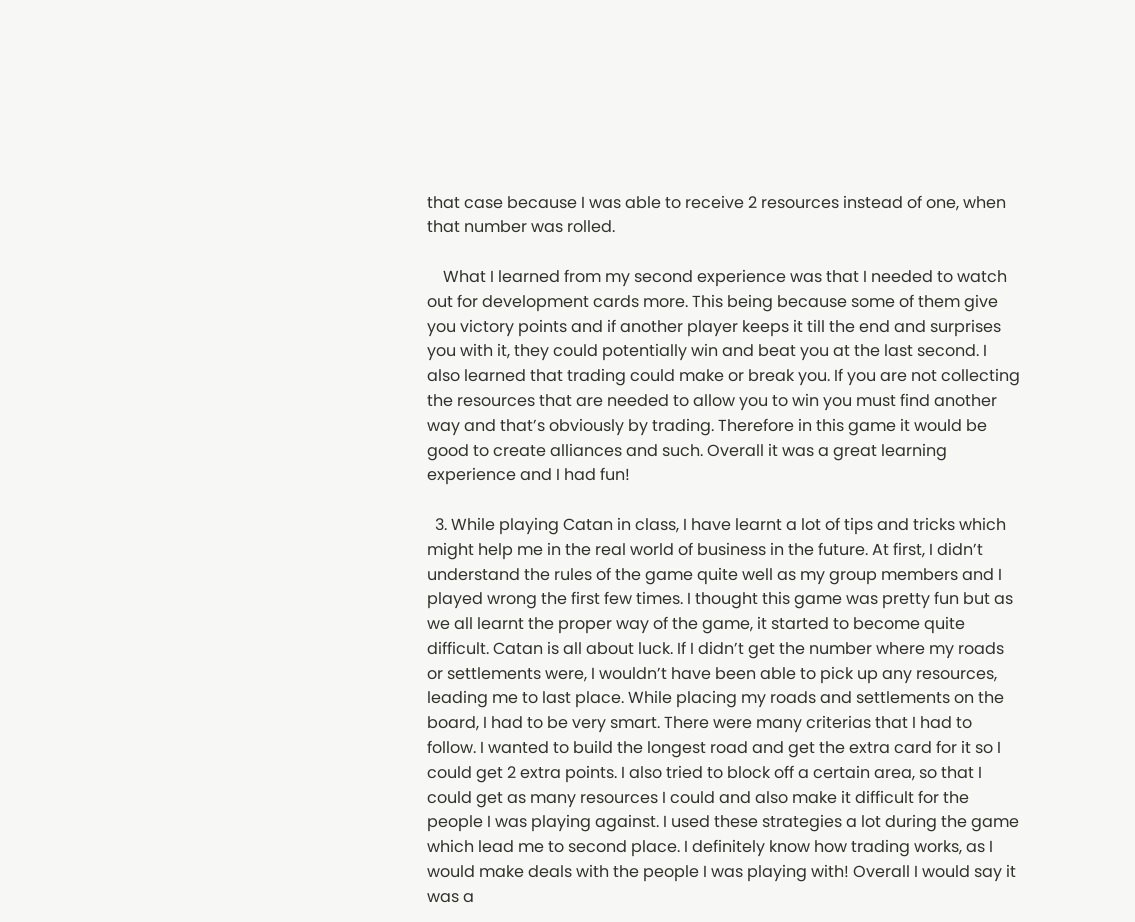that case because I was able to receive 2 resources instead of one, when that number was rolled.

    What I learned from my second experience was that I needed to watch out for development cards more. This being because some of them give you victory points and if another player keeps it till the end and surprises you with it, they could potentially win and beat you at the last second. I also learned that trading could make or break you. If you are not collecting the resources that are needed to allow you to win you must find another way and that’s obviously by trading. Therefore in this game it would be good to create alliances and such. Overall it was a great learning experience and I had fun!

  3. While playing Catan in class, I have learnt a lot of tips and tricks which might help me in the real world of business in the future. At first, I didn’t understand the rules of the game quite well as my group members and I played wrong the first few times. I thought this game was pretty fun but as we all learnt the proper way of the game, it started to become quite difficult. Catan is all about luck. If I didn’t get the number where my roads or settlements were, I wouldn’t have been able to pick up any resources, leading me to last place. While placing my roads and settlements on the board, I had to be very smart. There were many criterias that I had to follow. I wanted to build the longest road and get the extra card for it so I could get 2 extra points. I also tried to block off a certain area, so that I could get as many resources I could and also make it difficult for the people I was playing against. I used these strategies a lot during the game which lead me to second place. I definitely know how trading works, as I would make deals with the people I was playing with! Overall I would say it was a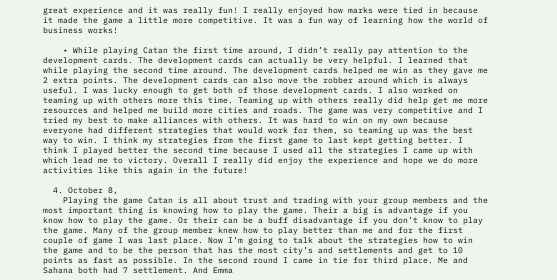great experience and it was really fun! I really enjoyed how marks were tied in because it made the game a little more competitive. It was a fun way of learning how the world of business works!

    • While playing Catan the first time around, I didn’t really pay attention to the development cards. The development cards can actually be very helpful. I learned that while playing the second time around. The development cards helped me win as they gave me 2 extra points. The development cards can also move the robber around which is always useful. I was lucky enough to get both of those development cards. I also worked on teaming up with others more this time. Teaming up with others really did help get me more resources and helped me build more cities and roads. The game was very competitive and I tried my best to make alliances with others. It was hard to win on my own because everyone had different strategies that would work for them, so teaming up was the best way to win. I think my strategies from the first game to last kept getting better. I think I played better the second time because I used all the strategies I came up with which lead me to victory. Overall I really did enjoy the experience and hope we do more activities like this again in the future!

  4. October 8,
    Playing the game Catan is all about trust and trading with your group members and the most important thing is knowing how to play the game. Their a big is advantage if you know how to play the game. Or their can be a buff disadvantage if you don’t know to play the game. Many of the group member knew how to play better than me and for the first couple of game I was last place. Now I’m going to talk about the strategies how to win the game and to be the person that has the most city’s and settlements and get to 10 points as fast as possible. In the second round I came in tie for third place. Me and Sahana both had 7 settlement. And Emma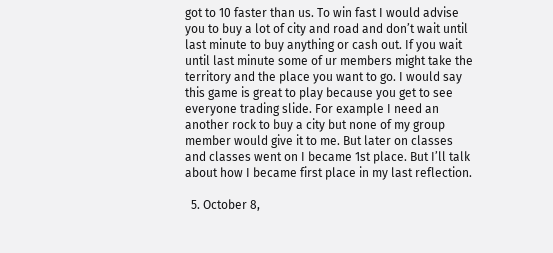got to 10 faster than us. To win fast I would advise you to buy a lot of city and road and don’t wait until last minute to buy anything or cash out. If you wait until last minute some of ur members might take the territory and the place you want to go. I would say this game is great to play because you get to see everyone trading slide. For example I need an another rock to buy a city but none of my group member would give it to me. But later on classes and classes went on I became 1st place. But I’ll talk about how I became first place in my last reflection.

  5. October 8,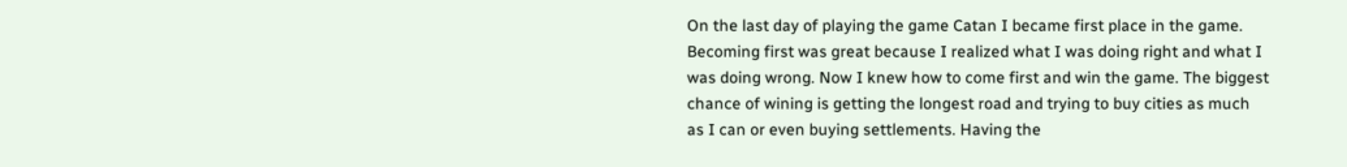On the last day of playing the game Catan I became first place in the game. Becoming first was great because I realized what I was doing right and what I was doing wrong. Now I knew how to come first and win the game. The biggest chance of wining is getting the longest road and trying to buy cities as much as I can or even buying settlements. Having the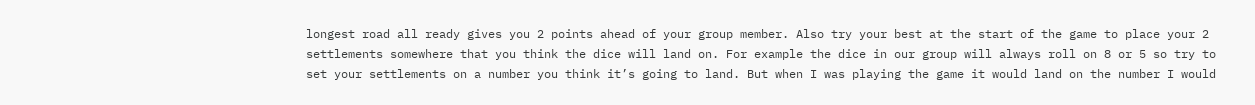longest road all ready gives you 2 points ahead of your group member. Also try your best at the start of the game to place your 2 settlements somewhere that you think the dice will land on. For example the dice in our group will always roll on 8 or 5 so try to set your settlements on a number you think it’s going to land. But when I was playing the game it would land on the number I would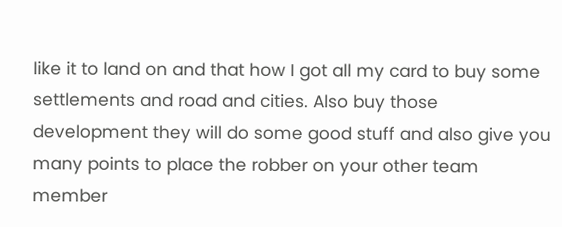like it to land on and that how I got all my card to buy some settlements and road and cities. Also buy those development they will do some good stuff and also give you many points to place the robber on your other team member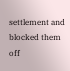settlement and blocked them off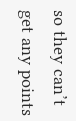so they can’t get any points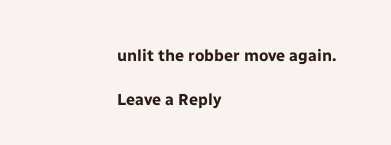unlit the robber move again.

Leave a Reply